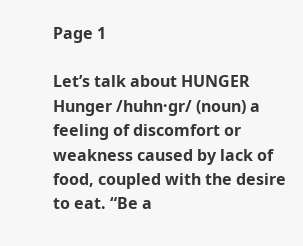Page 1

Let’s talk about HUNGER Hunger /huhn·gr/ (noun) a feeling of discomfort or weakness caused by lack of food, coupled with the desire to eat. “Be a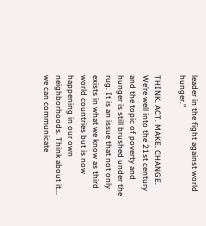leader in the fight against world hunger.”

THINK. ACT. MAKE. CHANGE. We’re well into the 21st century and the topic of poverty and hunger is still brushed under the rug. It is an issue that not only exists in what we know as third world countries but is now happening in our own neighborhoods. Think about it... we can communicate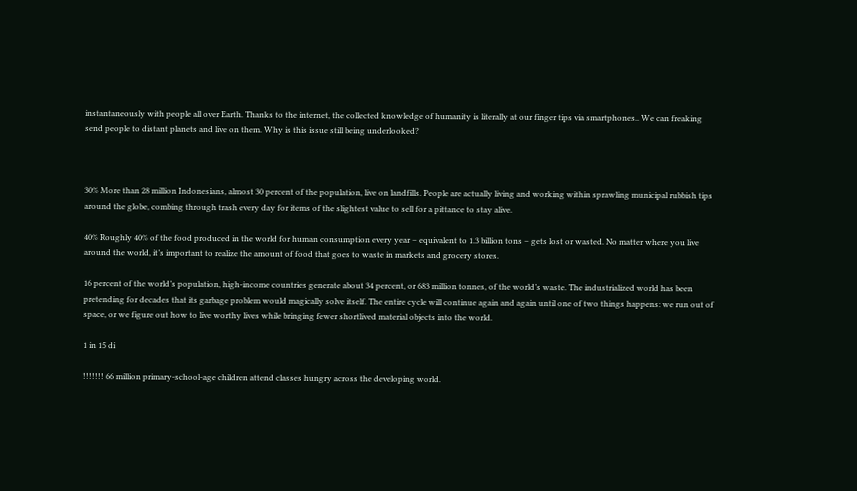instantaneously with people all over Earth. Thanks to the internet, the collected knowledge of humanity is literally at our finger tips via smartphones.. We can freaking send people to distant planets and live on them. Why is this issue still being underlooked?



30% More than 28 million Indonesians, almost 30 percent of the population, live on landfills. People are actually living and working within sprawling municipal rubbish tips around the globe, combing through trash every day for items of the slightest value to sell for a pittance to stay alive.

40% Roughly 40% of the food produced in the world for human consumption every year – equivalent to 1.3 billion tons – gets lost or wasted. No matter where you live around the world, it’s important to realize the amount of food that goes to waste in markets and grocery stores.

16 percent of the world’s population, high-income countries generate about 34 percent, or 683 million tonnes, of the world’s waste. The industrialized world has been pretending for decades that its garbage problem would magically solve itself. The entire cycle will continue again and again until one of two things happens: we run out of space, or we figure out how to live worthy lives while bringing fewer shortlived material objects into the world.

1 in 15 di

!!!!!!! 66 million primary-school-age children attend classes hungry across the developing world.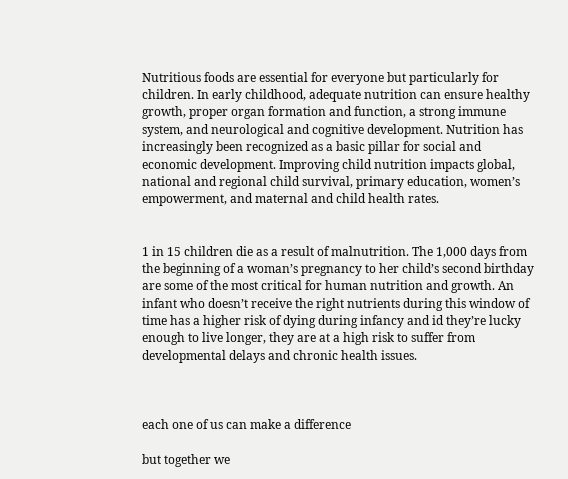Nutritious foods are essential for everyone but particularly for children. In early childhood, adequate nutrition can ensure healthy growth, proper organ formation and function, a strong immune system, and neurological and cognitive development. Nutrition has increasingly been recognized as a basic pillar for social and economic development. Improving child nutrition impacts global, national and regional child survival, primary education, women’s empowerment, and maternal and child health rates.


1 in 15 children die as a result of malnutrition. The 1,000 days from the beginning of a woman’s pregnancy to her child’s second birthday are some of the most critical for human nutrition and growth. An infant who doesn’t receive the right nutrients during this window of time has a higher risk of dying during infancy and id they’re lucky enough to live longer, they are at a high risk to suffer from developmental delays and chronic health issues.



each one of us can make a difference

but together we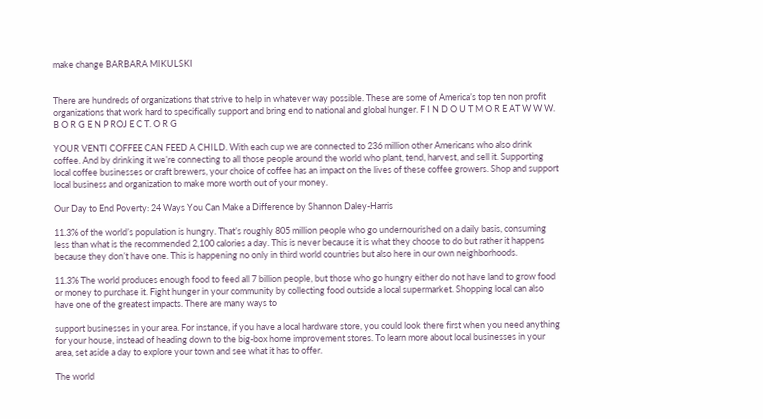make change BARBARA MIKULSKI


There are hundreds of organizations that strive to help in whatever way possible. These are some of America’s top ten non profit organizations that work hard to specifically support and bring end to national and global hunger. F I N D O U T M O R E AT W W W. B O R G E N P ROJ E C T. O R G

YOUR VENTI COFFEE CAN FEED A CHILD. With each cup we are connected to 236 million other Americans who also drink coffee. And by drinking it we’re connecting to all those people around the world who plant, tend, harvest, and sell it. Supporting local coffee businesses or craft brewers, your choice of coffee has an impact on the lives of these coffee growers. Shop and support local business and organization to make more worth out of your money.

Our Day to End Poverty: 24 Ways You Can Make a Difference by Shannon Daley-Harris

11.3% of the world’s population is hungry. That’s roughly 805 million people who go undernourished on a daily basis, consuming less than what is the recommended 2,100 calories a day. This is never because it is what they choose to do but rather it happens because they don’t have one. This is happening no only in third world countries but also here in our own neighborhoods.

11.3% The world produces enough food to feed all 7 billion people, but those who go hungry either do not have land to grow food or money to purchase it. Fight hunger in your community by collecting food outside a local supermarket. Shopping local can also have one of the greatest impacts. There are many ways to

support businesses in your area. For instance, if you have a local hardware store, you could look there first when you need anything for your house, instead of heading down to the big-box home improvement stores. To learn more about local businesses in your area, set aside a day to explore your town and see what it has to offer.

The world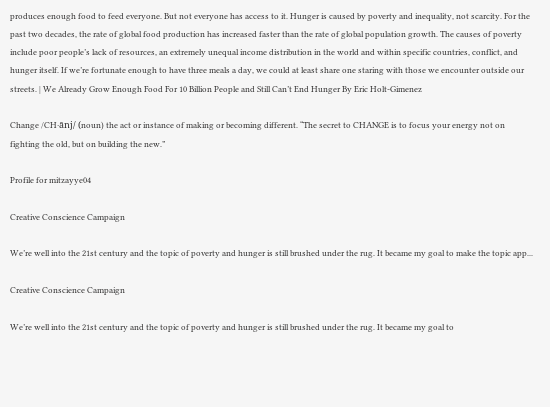produces enough food to feed everyone. But not everyone has access to it. Hunger is caused by poverty and inequality, not scarcity. For the past two decades, the rate of global food production has increased faster than the rate of global population growth. The causes of poverty include poor people’s lack of resources, an extremely unequal income distribution in the world and within specific countries, conflict, and hunger itself. If we’re fortunate enough to have three meals a day, we could at least share one staring with those we encounter outside our streets. | We Already Grow Enough Food For 10 Billion People and Still Can’t End Hunger By Eric Holt-Gimenez

Change /CH·ānj/ (noun) the act or instance of making or becoming different. “The secret to CHANGE is to focus your energy not on fighting the old, but on building the new.”

Profile for mitzayye04

Creative Conscience Campaign

We’re well into the 21st century and the topic of poverty and hunger is still brushed under the rug. It became my goal to make the topic app...

Creative Conscience Campaign

We’re well into the 21st century and the topic of poverty and hunger is still brushed under the rug. It became my goal to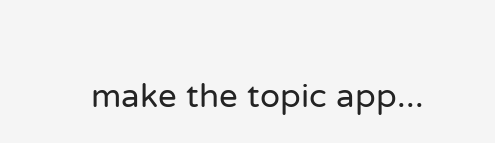make the topic app...